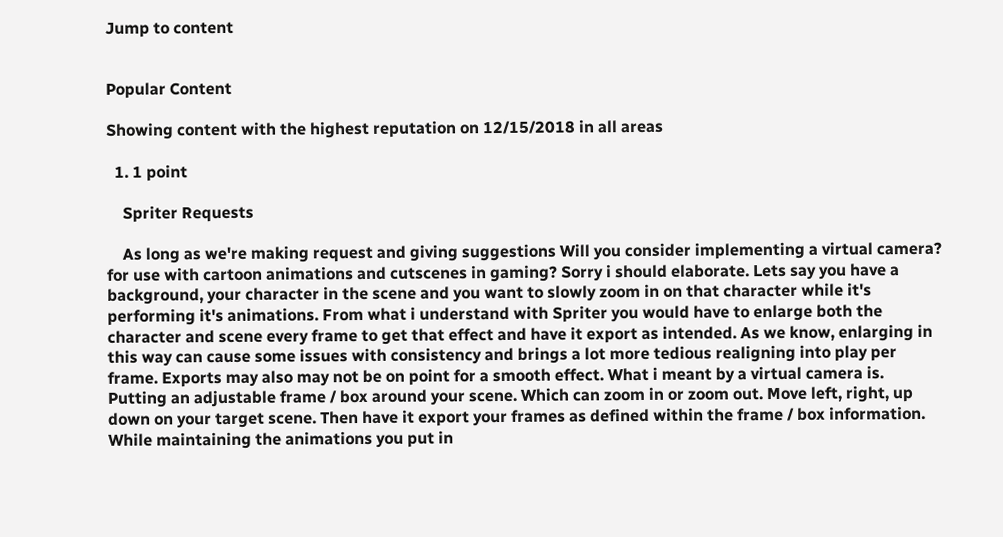Jump to content


Popular Content

Showing content with the highest reputation on 12/15/2018 in all areas

  1. 1 point

    Spriter Requests

    As long as we're making request and giving suggestions Will you consider implementing a virtual camera? for use with cartoon animations and cutscenes in gaming? Sorry i should elaborate. Lets say you have a background, your character in the scene and you want to slowly zoom in on that character while it's performing it's animations. From what i understand with Spriter you would have to enlarge both the character and scene every frame to get that effect and have it export as intended. As we know, enlarging in this way can cause some issues with consistency and brings a lot more tedious realigning into play per frame. Exports may also may not be on point for a smooth effect. What i meant by a virtual camera is. Putting an adjustable frame / box around your scene. Which can zoom in or zoom out. Move left, right, up down on your target scene. Then have it export your frames as defined within the frame / box information. While maintaining the animations you put in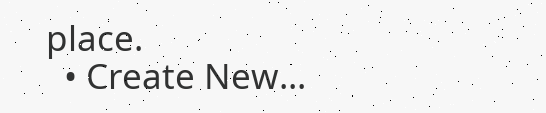place.
  • Create New...